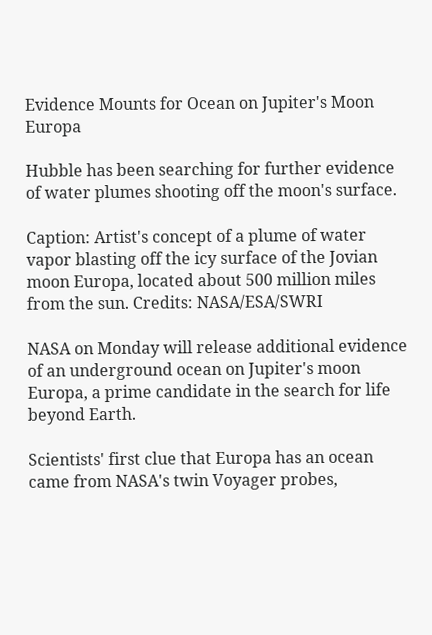Evidence Mounts for Ocean on Jupiter's Moon Europa

Hubble has been searching for further evidence of water plumes shooting off the moon's surface.

Caption: Artist's concept of a plume of water vapor blasting off the icy surface of the Jovian moon Europa, located about 500 million miles from the sun. Credits: NASA/ESA/SWRI

NASA on Monday will release additional evidence of an underground ocean on Jupiter's moon Europa, a prime candidate in the search for life beyond Earth.

Scientists' first clue that Europa has an ocean came from NASA's twin Voyager probes,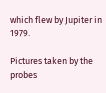which flew by Jupiter in 1979.

Pictures taken by the probes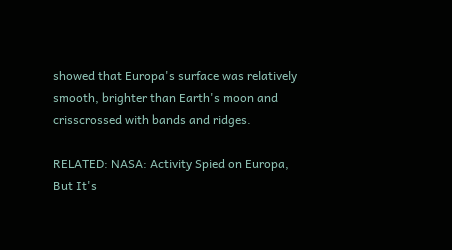showed that Europa's surface was relatively smooth, brighter than Earth's moon and crisscrossed with bands and ridges.

RELATED: NASA: Activity Spied on Europa, But It's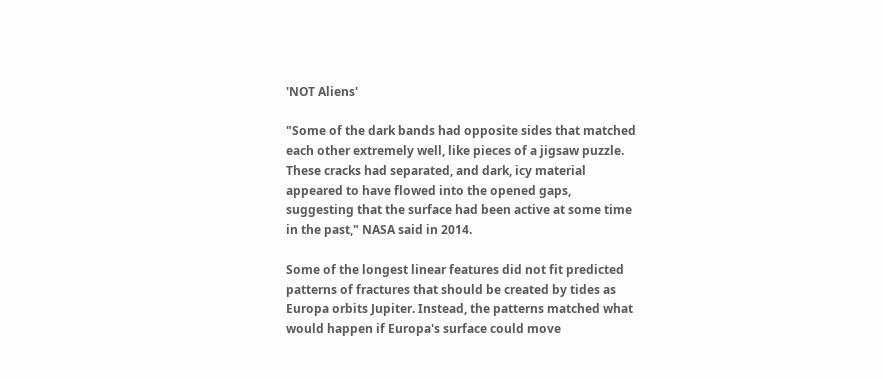'NOT Aliens'

"Some of the dark bands had opposite sides that matched each other extremely well, like pieces of a jigsaw puzzle. These cracks had separated, and dark, icy material appeared to have flowed into the opened gaps, suggesting that the surface had been active at some time in the past," NASA said in 2014.

Some of the longest linear features did not fit predicted patterns of fractures that should be created by tides as Europa orbits Jupiter. Instead, the patterns matched what would happen if Europa's surface could move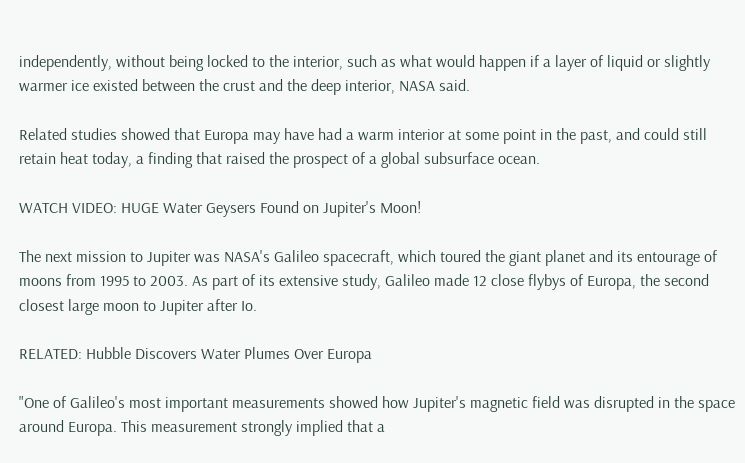independently, without being locked to the interior, such as what would happen if a layer of liquid or slightly warmer ice existed between the crust and the deep interior, NASA said.

Related studies showed that Europa may have had a warm interior at some point in the past, and could still retain heat today, a finding that raised the prospect of a global subsurface ocean.

WATCH VIDEO: HUGE Water Geysers Found on Jupiter's Moon!

The next mission to Jupiter was NASA's Galileo spacecraft, which toured the giant planet and its entourage of moons from 1995 to 2003. As part of its extensive study, Galileo made 12 close flybys of Europa, the second closest large moon to Jupiter after Io.

RELATED: Hubble Discovers Water Plumes Over Europa

"One of Galileo's most important measurements showed how Jupiter's magnetic field was disrupted in the space around Europa. This measurement strongly implied that a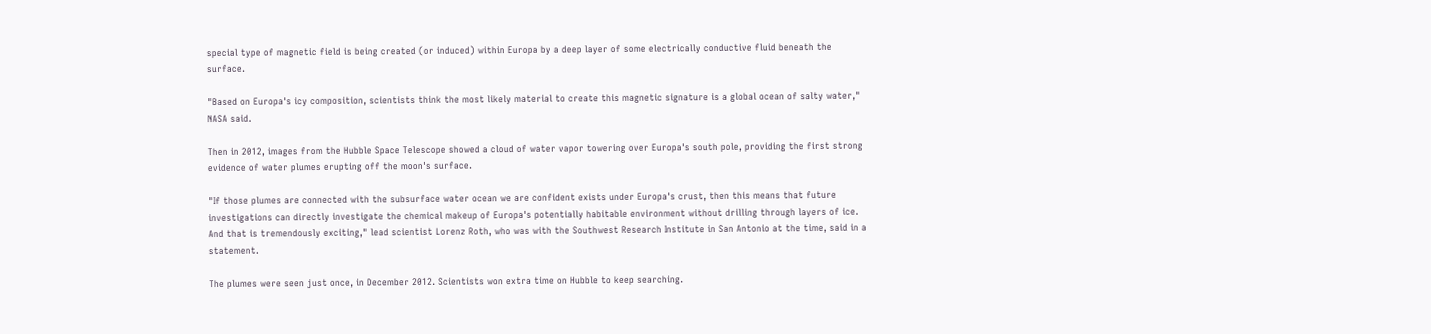special type of magnetic field is being created (or induced) within Europa by a deep layer of some electrically conductive fluid beneath the surface.

"Based on Europa's icy composition, scientists think the most likely material to create this magnetic signature is a global ocean of salty water," NASA said.

Then in 2012, images from the Hubble Space Telescope showed a cloud of water vapor towering over Europa's south pole, providing the first strong evidence of water plumes erupting off the moon's surface.

"If those plumes are connected with the subsurface water ocean we are confident exists under Europa's crust, then this means that future investigations can directly investigate the chemical makeup of Europa's potentially habitable environment without drilling through layers of ice. And that is tremendously exciting," lead scientist Lorenz Roth, who was with the Southwest Research Institute in San Antonio at the time, said in a statement.

The plumes were seen just once, in December 2012. Scientists won extra time on Hubble to keep searching.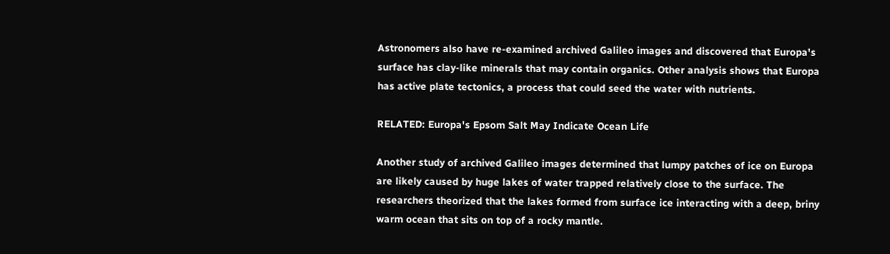Astronomers also have re-examined archived Galileo images and discovered that Europa's surface has clay-like minerals that may contain organics. Other analysis shows that Europa has active plate tectonics, a process that could seed the water with nutrients.

RELATED: Europa's Epsom Salt May Indicate Ocean Life

Another study of archived Galileo images determined that lumpy patches of ice on Europa are likely caused by huge lakes of water trapped relatively close to the surface. The researchers theorized that the lakes formed from surface ice interacting with a deep, briny warm ocean that sits on top of a rocky mantle.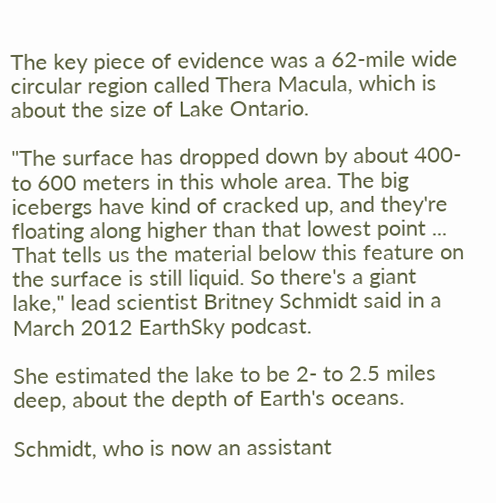The key piece of evidence was a 62-mile wide circular region called Thera Macula, which is about the size of Lake Ontario.

"The surface has dropped down by about 400- to 600 meters in this whole area. The big icebergs have kind of cracked up, and they're floating along higher than that lowest point ... That tells us the material below this feature on the surface is still liquid. So there's a giant lake," lead scientist Britney Schmidt said in a March 2012 EarthSky podcast.

She estimated the lake to be 2- to 2.5 miles deep, about the depth of Earth's oceans.

Schmidt, who is now an assistant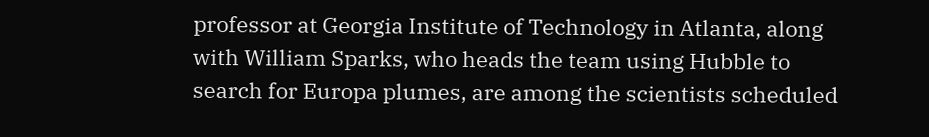professor at Georgia Institute of Technology in Atlanta, along with William Sparks, who heads the team using Hubble to search for Europa plumes, are among the scientists scheduled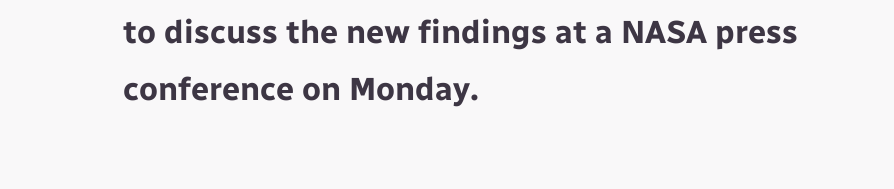to discuss the new findings at a NASA press conference on Monday.